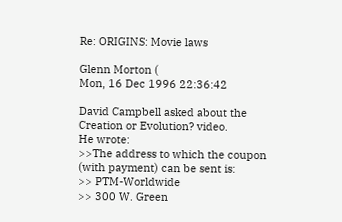Re: ORIGINS: Movie laws

Glenn Morton (
Mon, 16 Dec 1996 22:36:42

David Campbell asked about the Creation or Evolution? video.
He wrote:
>>The address to which the coupon (with payment) can be sent is:
>> PTM-Worldwide
>> 300 W. Green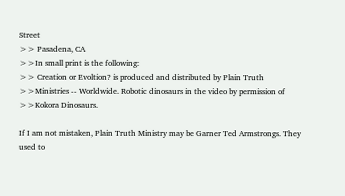Street
>> Pasadena, CA
>>In small print is the following:
>> Creation or Evoltion? is produced and distributed by Plain Truth
>>Ministries -- Worldwide. Robotic dinosaurs in the video by permission of
>>Kokora Dinosaurs.

If I am not mistaken, Plain Truth Ministry may be Garner Ted Armstrongs. They
used to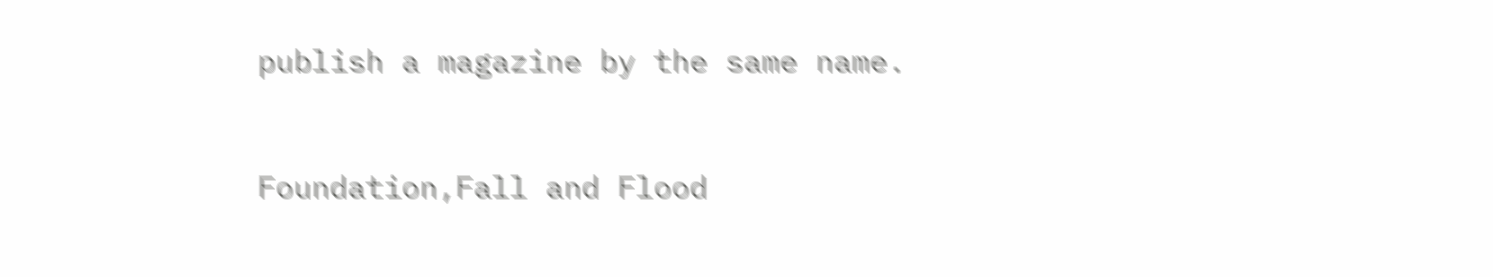publish a magazine by the same name.


Foundation,Fall and Flood